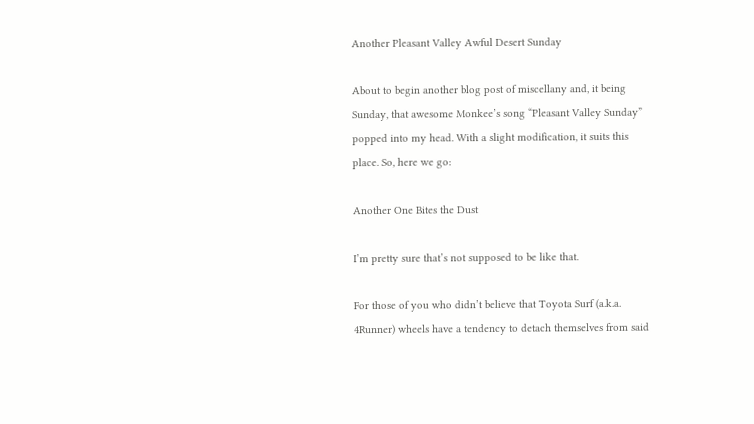Another Pleasant Valley Awful Desert Sunday

About to begin another blog post of miscellany and, it being Sunday, that awesome Monkee’s song “Pleasant Valley Sunday” popped into my head. With a slight modification, it suits this place. So, here we go:

Another One Bites the Dust

I’m pretty sure that’s not supposed to be like that.

For those of you who didn’t believe that Toyota Surf (a.k.a. 4Runner) wheels have a tendency to detach themselves from said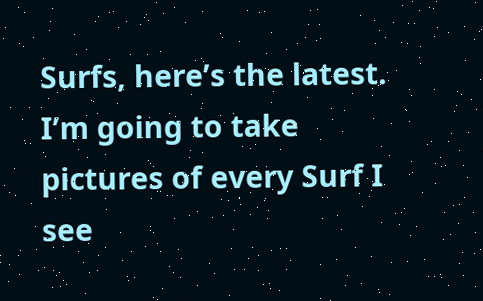Surfs, here’s the latest. I’m going to take pictures of every Surf I see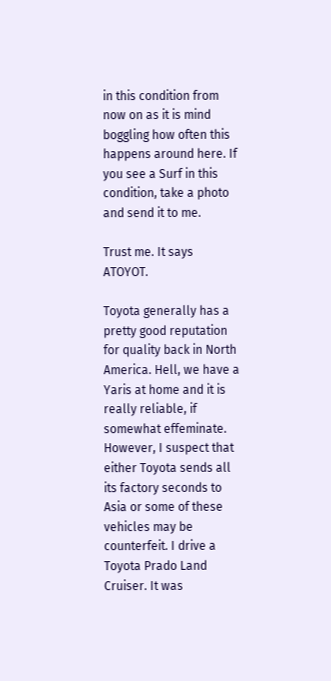in this condition from now on as it is mind boggling how often this happens around here. If you see a Surf in this condition, take a photo and send it to me.

Trust me. It says ATOYOT.

Toyota generally has a pretty good reputation for quality back in North America. Hell, we have a Yaris at home and it is really reliable, if somewhat effeminate. However, I suspect that either Toyota sends all its factory seconds to Asia or some of these vehicles may be counterfeit. I drive a Toyota Prado Land Cruiser. It was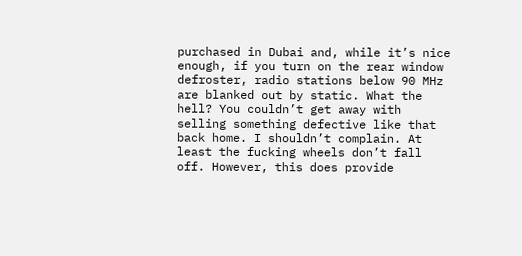purchased in Dubai and, while it’s nice enough, if you turn on the rear window defroster, radio stations below 90 MHz are blanked out by static. What the hell? You couldn’t get away with selling something defective like that back home. I shouldn’t complain. At least the fucking wheels don’t fall off. However, this does provide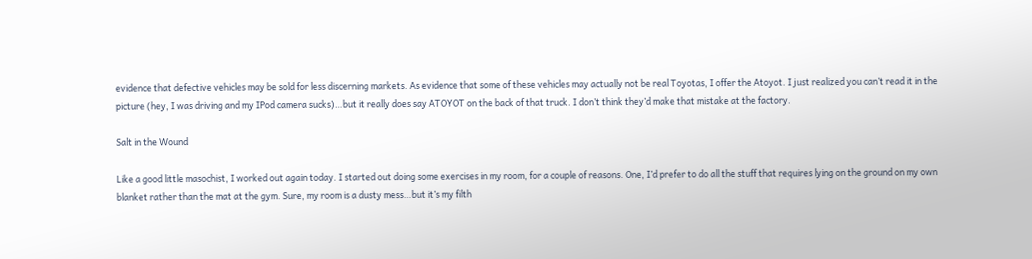evidence that defective vehicles may be sold for less discerning markets. As evidence that some of these vehicles may actually not be real Toyotas, I offer the Atoyot. I just realized you can’t read it in the picture (hey, I was driving and my IPod camera sucks)…but it really does say ATOYOT on the back of that truck. I don’t think they’d make that mistake at the factory.

Salt in the Wound

Like a good little masochist, I worked out again today. I started out doing some exercises in my room, for a couple of reasons. One, I’d prefer to do all the stuff that requires lying on the ground on my own blanket rather than the mat at the gym. Sure, my room is a dusty mess…but it’s my filth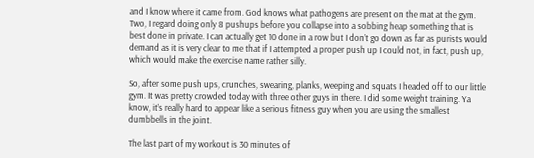and I know where it came from. God knows what pathogens are present on the mat at the gym. Two, I regard doing only 8 pushups before you collapse into a sobbing heap something that is best done in private. I can actually get 10 done in a row but I don’t go down as far as purists would demand as it is very clear to me that if I attempted a proper push up I could not, in fact, push up, which would make the exercise name rather silly.

So, after some push ups, crunches, swearing, planks, weeping and squats I headed off to our little gym. It was pretty crowded today with three other guys in there. I did some weight training. Ya know, it’s really hard to appear like a serious fitness guy when you are using the smallest dumbbells in the joint.

The last part of my workout is 30 minutes of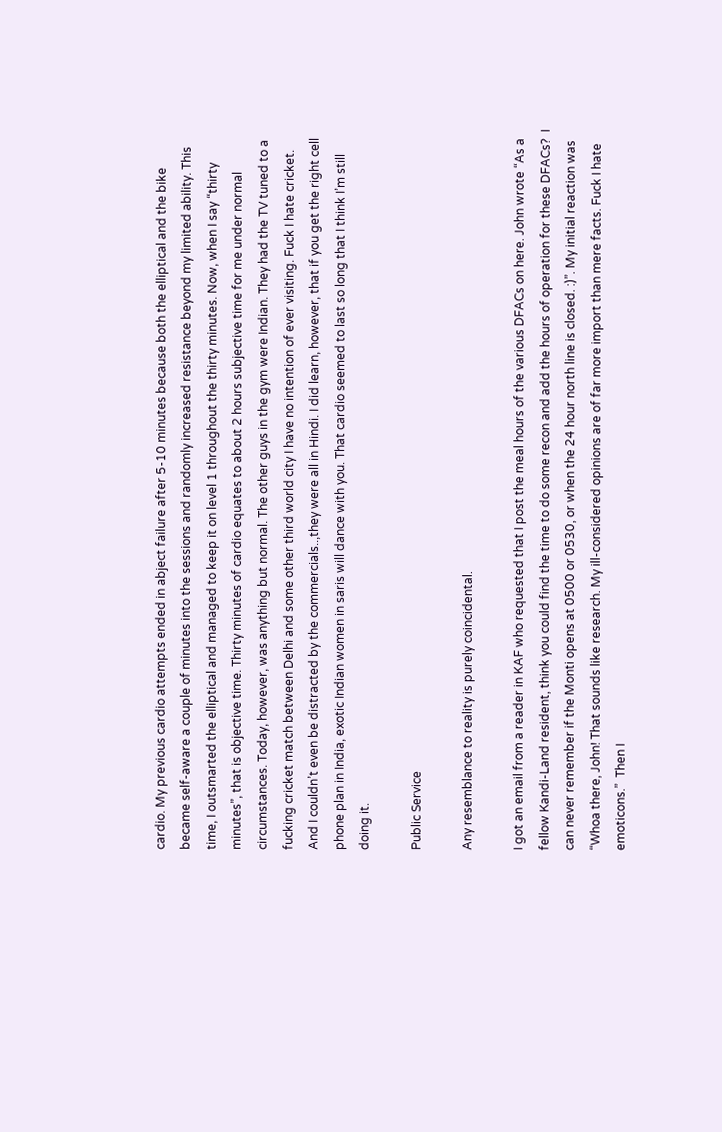cardio. My previous cardio attempts ended in abject failure after 5-10 minutes because both the elliptical and the bike became self-aware a couple of minutes into the sessions and randomly increased resistance beyond my limited ability. This time, I outsmarted the elliptical and managed to keep it on level 1 throughout the thirty minutes. Now, when I say “thirty minutes”, that is objective time. Thirty minutes of cardio equates to about 2 hours subjective time for me under normal circumstances. Today, however, was anything but normal. The other guys in the gym were Indian. They had the TV tuned to a fucking cricket match between Delhi and some other third world city I have no intention of ever visiting. Fuck I hate cricket. And I couldn’t even be distracted by the commercials..,they were all in Hindi. I did learn, however, that if you get the right cell phone plan in India, exotic Indian women in saris will dance with you. That cardio seemed to last so long that I think I’m still doing it.

Public Service

Any resemblance to reality is purely coincidental.

I got an email from a reader in KAF who requested that I post the meal hours of the various DFACs on here. John wrote “As a fellow Kandi-Land resident, think you could find the time to do some recon and add the hours of operation for these DFACs?  I can never remember if the Monti opens at 0500 or 0530, or when the 24 hour north line is closed. :)”. My initial reaction was “Whoa there, John! That sounds like research. My ill-considered opinions are of far more import than mere facts. Fuck I hate emoticons.”  Then I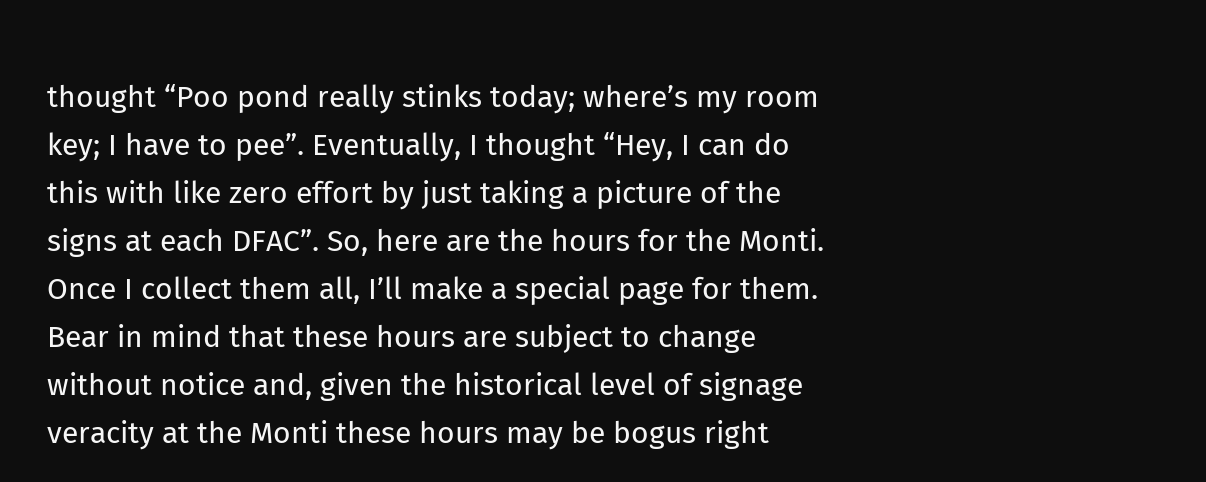thought “Poo pond really stinks today; where’s my room key; I have to pee”. Eventually, I thought “Hey, I can do this with like zero effort by just taking a picture of the signs at each DFAC”. So, here are the hours for the Monti. Once I collect them all, I’ll make a special page for them. Bear in mind that these hours are subject to change without notice and, given the historical level of signage veracity at the Monti these hours may be bogus right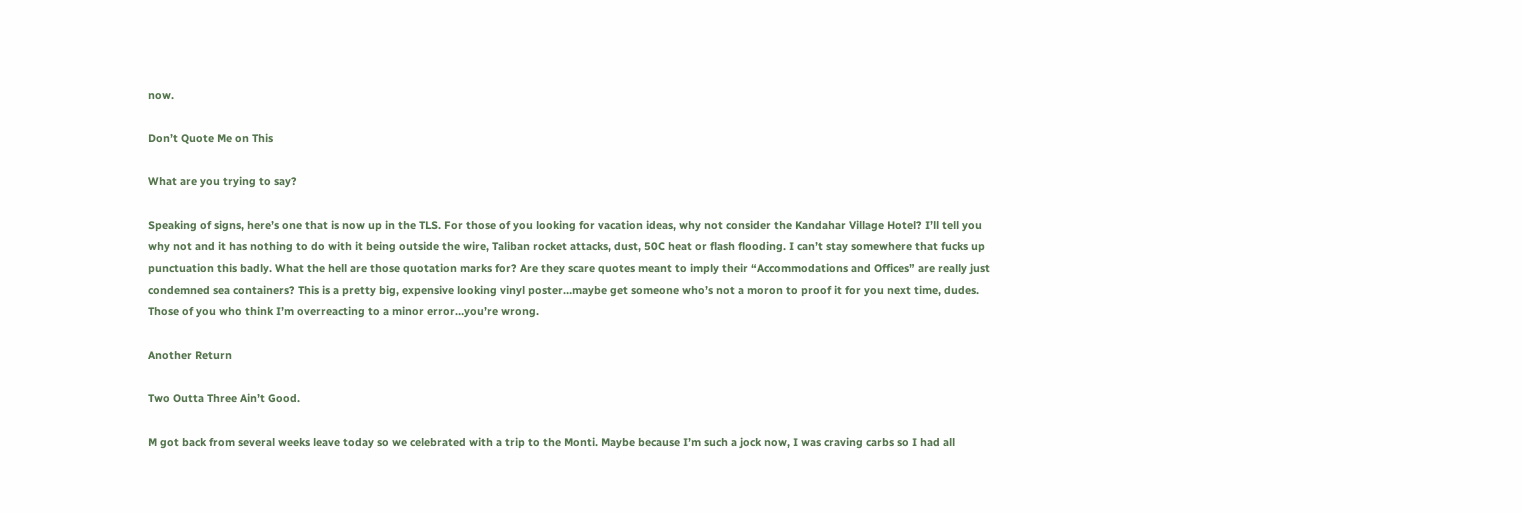now.

Don’t Quote Me on This

What are you trying to say?

Speaking of signs, here’s one that is now up in the TLS. For those of you looking for vacation ideas, why not consider the Kandahar Village Hotel? I’ll tell you why not and it has nothing to do with it being outside the wire, Taliban rocket attacks, dust, 50C heat or flash flooding. I can’t stay somewhere that fucks up punctuation this badly. What the hell are those quotation marks for? Are they scare quotes meant to imply their “Accommodations and Offices” are really just condemned sea containers? This is a pretty big, expensive looking vinyl poster…maybe get someone who’s not a moron to proof it for you next time, dudes. Those of you who think I’m overreacting to a minor error…you’re wrong.

Another Return

Two Outta Three Ain’t Good.

M got back from several weeks leave today so we celebrated with a trip to the Monti. Maybe because I’m such a jock now, I was craving carbs so I had all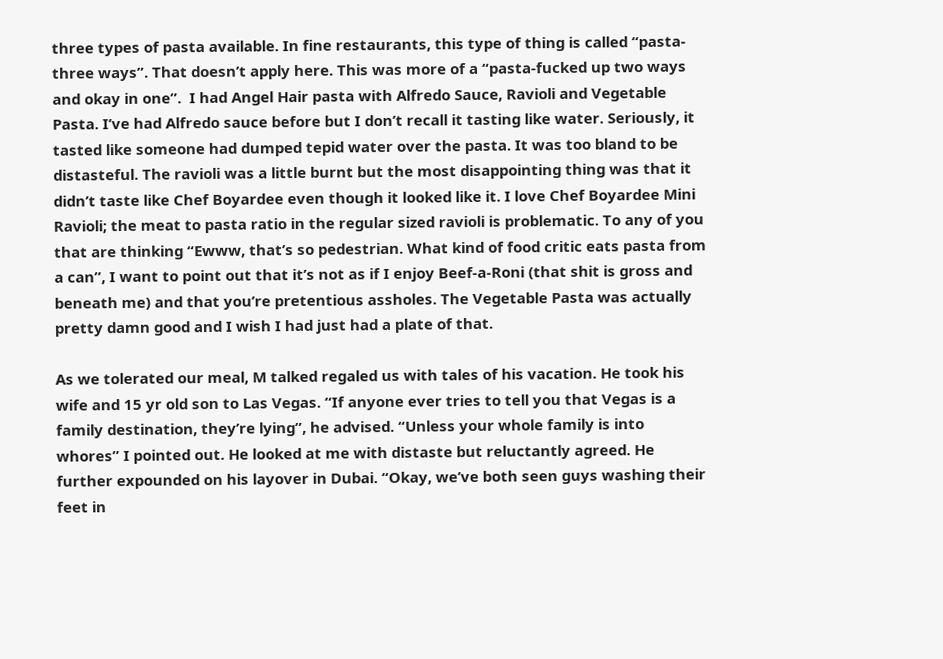three types of pasta available. In fine restaurants, this type of thing is called “pasta-three ways”. That doesn’t apply here. This was more of a “pasta-fucked up two ways and okay in one”.  I had Angel Hair pasta with Alfredo Sauce, Ravioli and Vegetable Pasta. I’ve had Alfredo sauce before but I don’t recall it tasting like water. Seriously, it tasted like someone had dumped tepid water over the pasta. It was too bland to be distasteful. The ravioli was a little burnt but the most disappointing thing was that it didn’t taste like Chef Boyardee even though it looked like it. I love Chef Boyardee Mini Ravioli; the meat to pasta ratio in the regular sized ravioli is problematic. To any of you that are thinking “Ewww, that’s so pedestrian. What kind of food critic eats pasta from a can”, I want to point out that it’s not as if I enjoy Beef-a-Roni (that shit is gross and beneath me) and that you’re pretentious assholes. The Vegetable Pasta was actually pretty damn good and I wish I had just had a plate of that.

As we tolerated our meal, M talked regaled us with tales of his vacation. He took his wife and 15 yr old son to Las Vegas. “If anyone ever tries to tell you that Vegas is a family destination, they’re lying”, he advised. “Unless your whole family is into whores” I pointed out. He looked at me with distaste but reluctantly agreed. He further expounded on his layover in Dubai. “Okay, we’ve both seen guys washing their feet in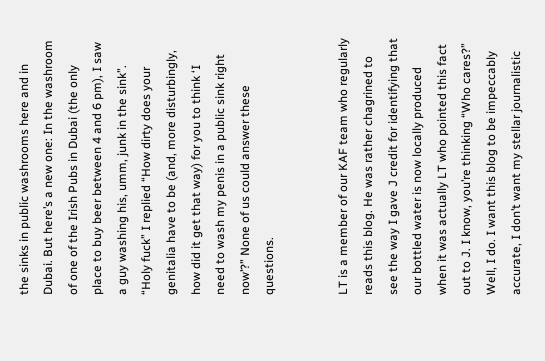the sinks in public washrooms here and in Dubai. But here’s a new one: In the washroom of one of the Irish Pubs in Dubai (the only place to buy beer between 4 and 6 pm), I saw a guy washing his, umm, junk in the sink”. “Holy fuck” I replied “How dirty does your genitalia have to be (and, more disturbingly, how did it get that way) for you to think ‘I need to wash my penis in a public sink right now’?” None of us could answer these questions.


LT is a member of our KAF team who regularly reads this blog. He was rather chagrined to see the way I gave J credit for identifying that our bottled water is now locally produced when it was actually LT who pointed this fact out to J. I know, you’re thinking “Who cares?” Well, I do. I want this blog to be impeccably accurate, I don’t want my stellar journalistic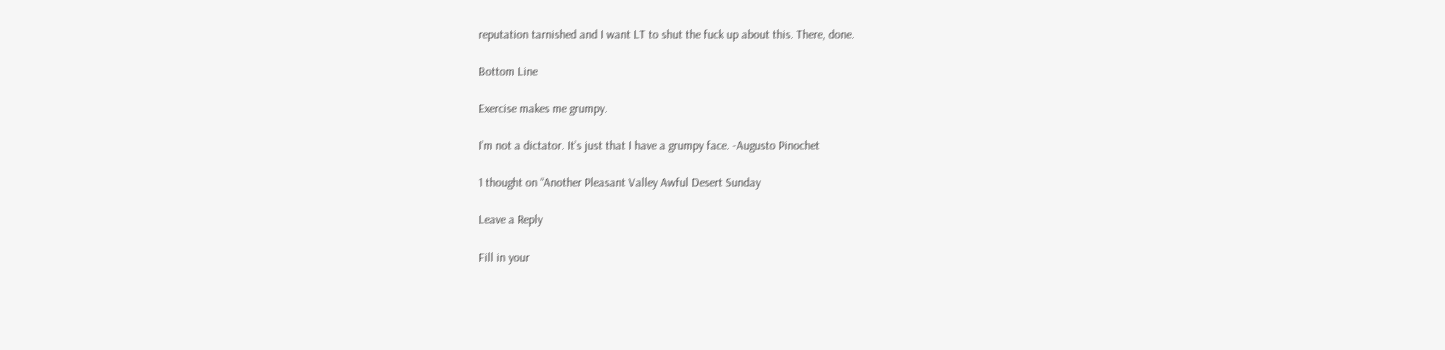reputation tarnished and I want LT to shut the fuck up about this. There, done.

Bottom Line

Exercise makes me grumpy.

I’m not a dictator. It’s just that I have a grumpy face. -Augusto Pinochet

1 thought on “Another Pleasant Valley Awful Desert Sunday

Leave a Reply

Fill in your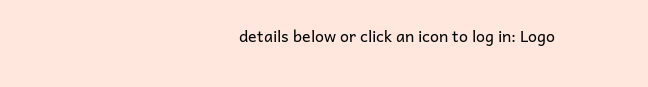details below or click an icon to log in: Logo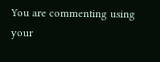You are commenting using your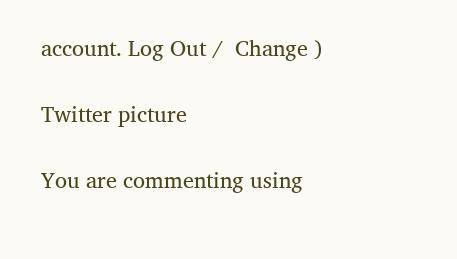account. Log Out /  Change )

Twitter picture

You are commenting using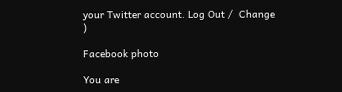your Twitter account. Log Out /  Change )

Facebook photo

You are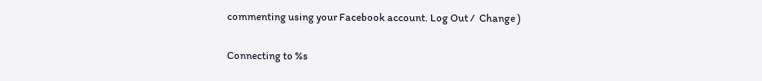commenting using your Facebook account. Log Out /  Change )

Connecting to %s